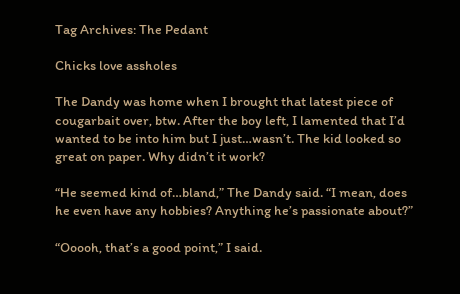Tag Archives: The Pedant

Chicks love assholes

The Dandy was home when I brought that latest piece of cougarbait over, btw. After the boy left, I lamented that I’d wanted to be into him but I just…wasn’t. The kid looked so great on paper. Why didn’t it work?

“He seemed kind of…bland,” The Dandy said. “I mean, does he even have any hobbies? Anything he’s passionate about?”

“Ooooh, that’s a good point,” I said.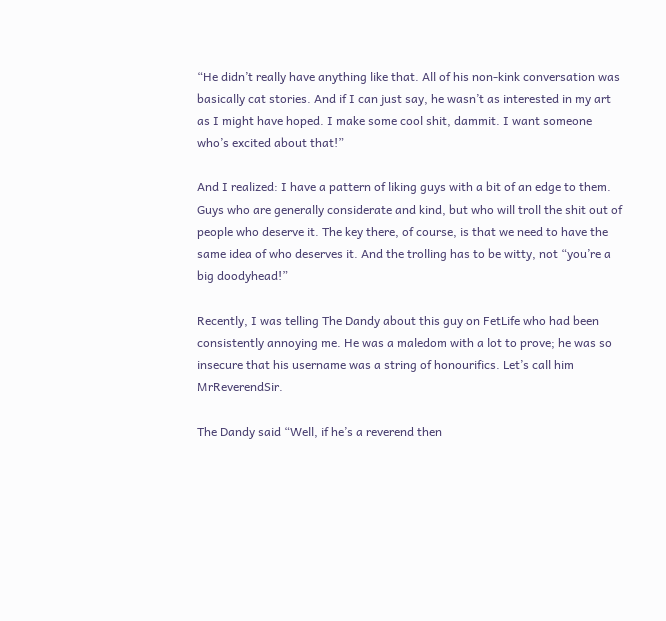“He didn’t really have anything like that. All of his non-kink conversation was basically cat stories. And if I can just say, he wasn’t as interested in my art as I might have hoped. I make some cool shit, dammit. I want someone who’s excited about that!”

And I realized: I have a pattern of liking guys with a bit of an edge to them. Guys who are generally considerate and kind, but who will troll the shit out of people who deserve it. The key there, of course, is that we need to have the same idea of who deserves it. And the trolling has to be witty, not “you’re a big doodyhead!”

Recently, I was telling The Dandy about this guy on FetLife who had been consistently annoying me. He was a maledom with a lot to prove; he was so insecure that his username was a string of honourifics. Let’s call him MrReverendSir.

The Dandy said “Well, if he’s a reverend then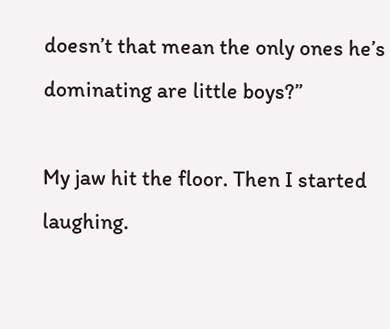doesn’t that mean the only ones he’s dominating are little boys?”

My jaw hit the floor. Then I started laughing.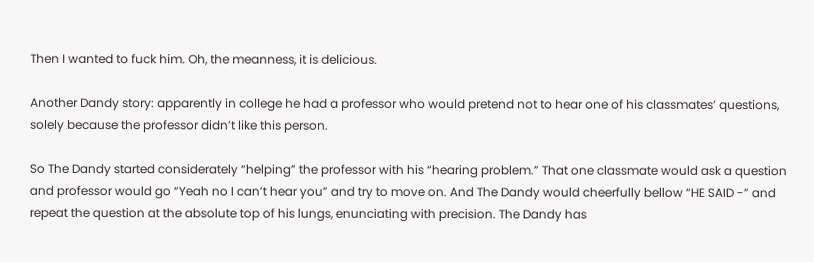Then I wanted to fuck him. Oh, the meanness, it is delicious.

Another Dandy story: apparently in college he had a professor who would pretend not to hear one of his classmates’ questions, solely because the professor didn’t like this person.

So The Dandy started considerately “helping” the professor with his “hearing problem.” That one classmate would ask a question and professor would go “Yeah no I can’t hear you” and try to move on. And The Dandy would cheerfully bellow “HE SAID -” and repeat the question at the absolute top of his lungs, enunciating with precision. The Dandy has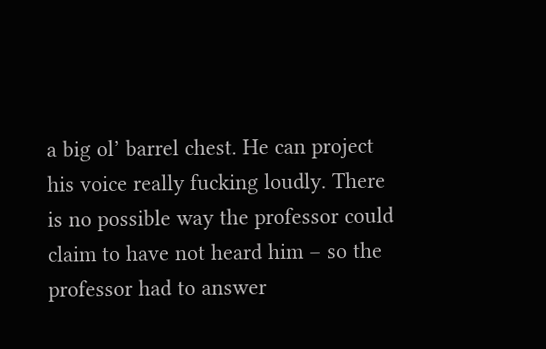a big ol’ barrel chest. He can project his voice really fucking loudly. There is no possible way the professor could claim to have not heard him – so the professor had to answer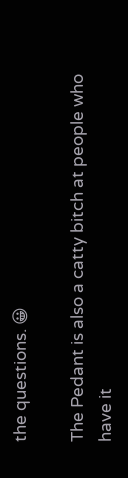the questions. 😀

The Pedant is also a catty bitch at people who have it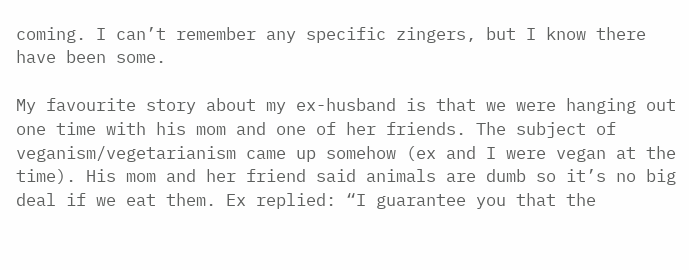coming. I can’t remember any specific zingers, but I know there have been some.

My favourite story about my ex-husband is that we were hanging out one time with his mom and one of her friends. The subject of veganism/vegetarianism came up somehow (ex and I were vegan at the time). His mom and her friend said animals are dumb so it’s no big deal if we eat them. Ex replied: “I guarantee you that the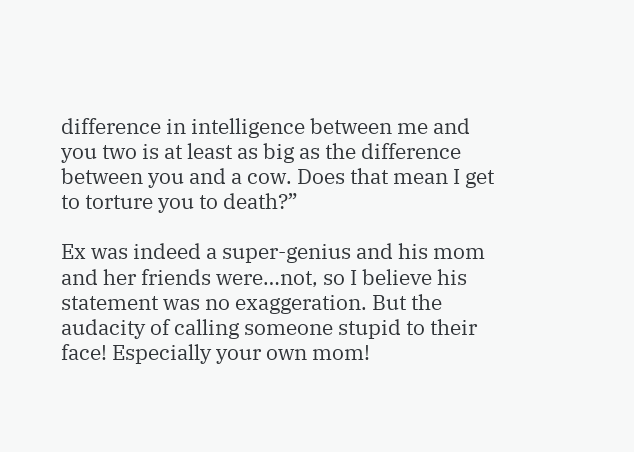difference in intelligence between me and you two is at least as big as the difference between you and a cow. Does that mean I get to torture you to death?”

Ex was indeed a super-genius and his mom and her friends were…not, so I believe his statement was no exaggeration. But the audacity of calling someone stupid to their face! Especially your own mom!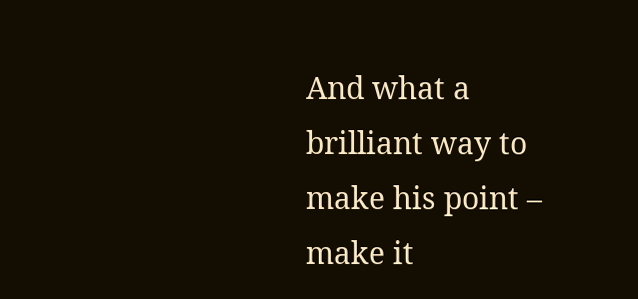And what a brilliant way to make his point – make it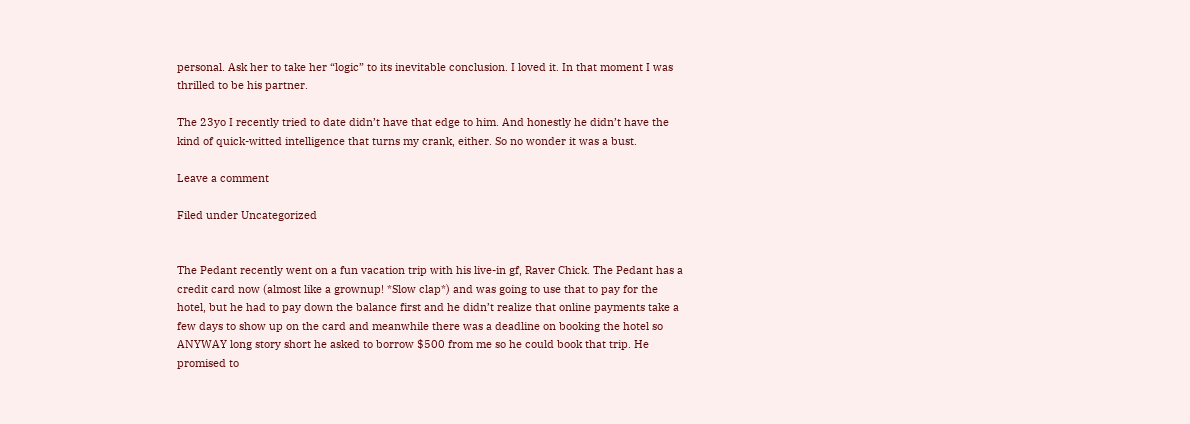personal. Ask her to take her “logic” to its inevitable conclusion. I loved it. In that moment I was thrilled to be his partner.

The 23yo I recently tried to date didn’t have that edge to him. And honestly he didn’t have the kind of quick-witted intelligence that turns my crank, either. So no wonder it was a bust.

Leave a comment

Filed under Uncategorized


The Pedant recently went on a fun vacation trip with his live-in gf, Raver Chick. The Pedant has a credit card now (almost like a grownup! *Slow clap*) and was going to use that to pay for the hotel, but he had to pay down the balance first and he didn’t realize that online payments take a few days to show up on the card and meanwhile there was a deadline on booking the hotel so ANYWAY long story short he asked to borrow $500 from me so he could book that trip. He promised to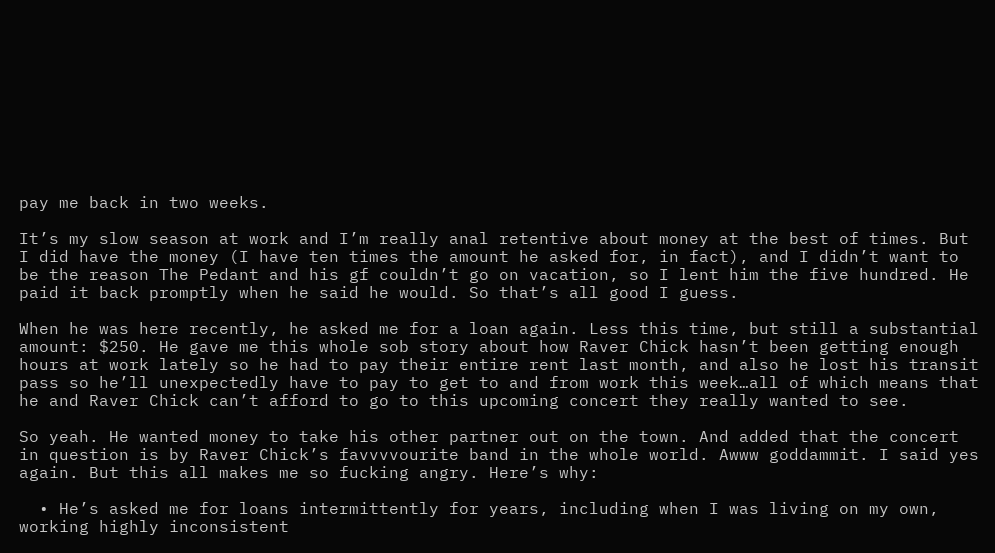pay me back in two weeks.

It’s my slow season at work and I’m really anal retentive about money at the best of times. But I did have the money (I have ten times the amount he asked for, in fact), and I didn’t want to be the reason The Pedant and his gf couldn’t go on vacation, so I lent him the five hundred. He paid it back promptly when he said he would. So that’s all good I guess.

When he was here recently, he asked me for a loan again. Less this time, but still a substantial amount: $250. He gave me this whole sob story about how Raver Chick hasn’t been getting enough hours at work lately so he had to pay their entire rent last month, and also he lost his transit pass so he’ll unexpectedly have to pay to get to and from work this week…all of which means that he and Raver Chick can’t afford to go to this upcoming concert they really wanted to see.

So yeah. He wanted money to take his other partner out on the town. And added that the concert in question is by Raver Chick’s favvvvourite band in the whole world. Awww goddammit. I said yes again. But this all makes me so fucking angry. Here’s why:

  • He’s asked me for loans intermittently for years, including when I was living on my own, working highly inconsistent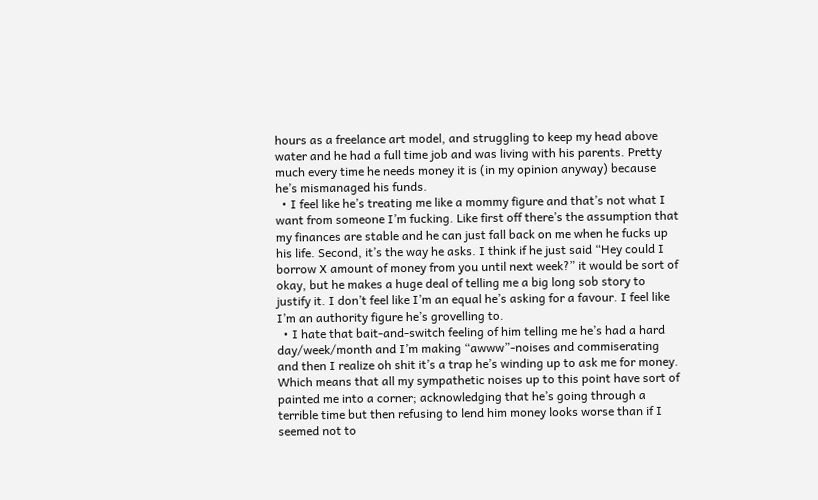hours as a freelance art model, and struggling to keep my head above water and he had a full time job and was living with his parents. Pretty much every time he needs money it is (in my opinion anyway) because he’s mismanaged his funds.
  • I feel like he’s treating me like a mommy figure and that’s not what I want from someone I’m fucking. Like first off there’s the assumption that my finances are stable and he can just fall back on me when he fucks up his life. Second, it’s the way he asks. I think if he just said “Hey could I borrow X amount of money from you until next week?” it would be sort of okay, but he makes a huge deal of telling me a big long sob story to justify it. I don’t feel like I’m an equal he’s asking for a favour. I feel like I’m an authority figure he’s grovelling to.
  • I hate that bait-and-switch feeling of him telling me he’s had a hard day/week/month and I’m making “awww”-noises and commiserating and then I realize oh shit it’s a trap he’s winding up to ask me for money. Which means that all my sympathetic noises up to this point have sort of painted me into a corner; acknowledging that he’s going through a terrible time but then refusing to lend him money looks worse than if I seemed not to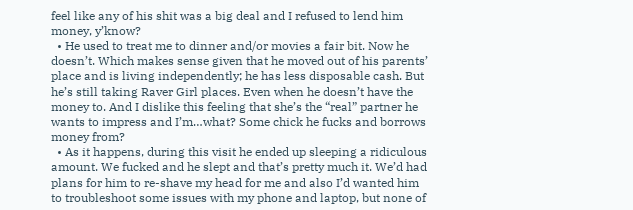feel like any of his shit was a big deal and I refused to lend him money, y’know?
  • He used to treat me to dinner and/or movies a fair bit. Now he doesn’t. Which makes sense given that he moved out of his parents’ place and is living independently; he has less disposable cash. But he’s still taking Raver Girl places. Even when he doesn’t have the money to. And I dislike this feeling that she’s the “real” partner he wants to impress and I’m…what? Some chick he fucks and borrows money from?
  • As it happens, during this visit he ended up sleeping a ridiculous amount. We fucked and he slept and that’s pretty much it. We’d had plans for him to re-shave my head for me and also I’d wanted him to troubleshoot some issues with my phone and laptop, but none of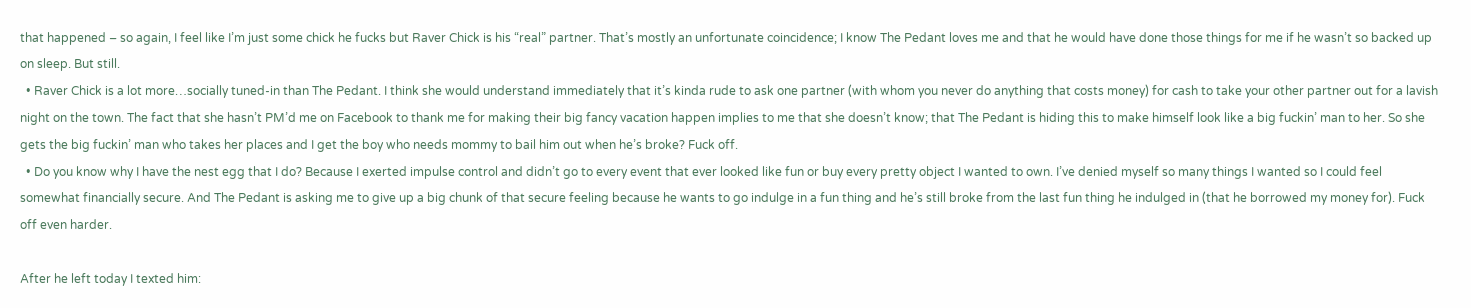that happened – so again, I feel like I’m just some chick he fucks but Raver Chick is his “real” partner. That’s mostly an unfortunate coincidence; I know The Pedant loves me and that he would have done those things for me if he wasn’t so backed up on sleep. But still.
  • Raver Chick is a lot more…socially tuned-in than The Pedant. I think she would understand immediately that it’s kinda rude to ask one partner (with whom you never do anything that costs money) for cash to take your other partner out for a lavish night on the town. The fact that she hasn’t PM’d me on Facebook to thank me for making their big fancy vacation happen implies to me that she doesn’t know; that The Pedant is hiding this to make himself look like a big fuckin’ man to her. So she gets the big fuckin’ man who takes her places and I get the boy who needs mommy to bail him out when he’s broke? Fuck off.
  • Do you know why I have the nest egg that I do? Because I exerted impulse control and didn’t go to every event that ever looked like fun or buy every pretty object I wanted to own. I’ve denied myself so many things I wanted so I could feel somewhat financially secure. And The Pedant is asking me to give up a big chunk of that secure feeling because he wants to go indulge in a fun thing and he’s still broke from the last fun thing he indulged in (that he borrowed my money for). Fuck off even harder.

After he left today I texted him: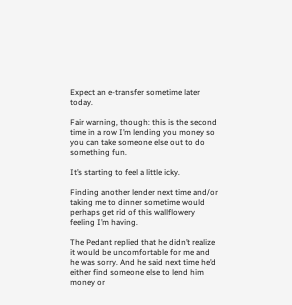Expect an e-transfer sometime later today.

Fair warning, though: this is the second time in a row I’m lending you money so you can take someone else out to do something fun.

It’s starting to feel a little icky.

Finding another lender next time and/or taking me to dinner sometime would perhaps get rid of this wallflowery feeling I’m having.

The Pedant replied that he didn’t realize it would be uncomfortable for me and he was sorry. And he said next time he’d either find someone else to lend him money or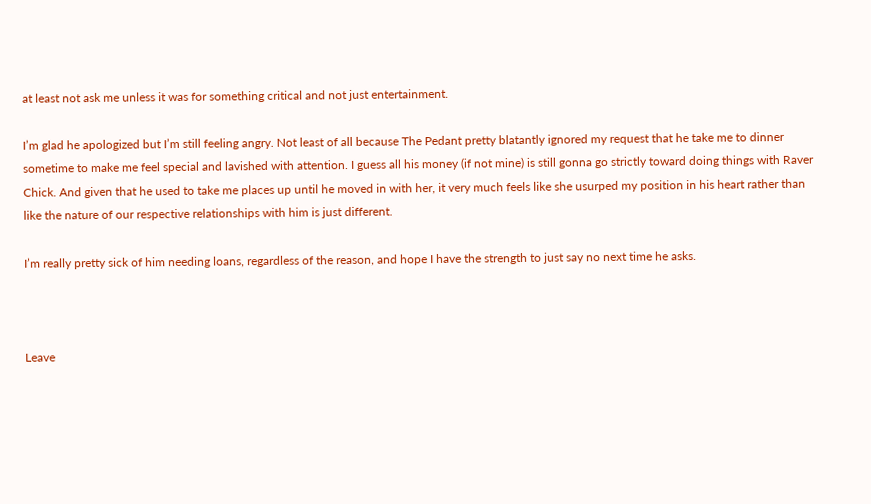at least not ask me unless it was for something critical and not just entertainment.

I’m glad he apologized but I’m still feeling angry. Not least of all because The Pedant pretty blatantly ignored my request that he take me to dinner sometime to make me feel special and lavished with attention. I guess all his money (if not mine) is still gonna go strictly toward doing things with Raver Chick. And given that he used to take me places up until he moved in with her, it very much feels like she usurped my position in his heart rather than like the nature of our respective relationships with him is just different.

I’m really pretty sick of him needing loans, regardless of the reason, and hope I have the strength to just say no next time he asks.



Leave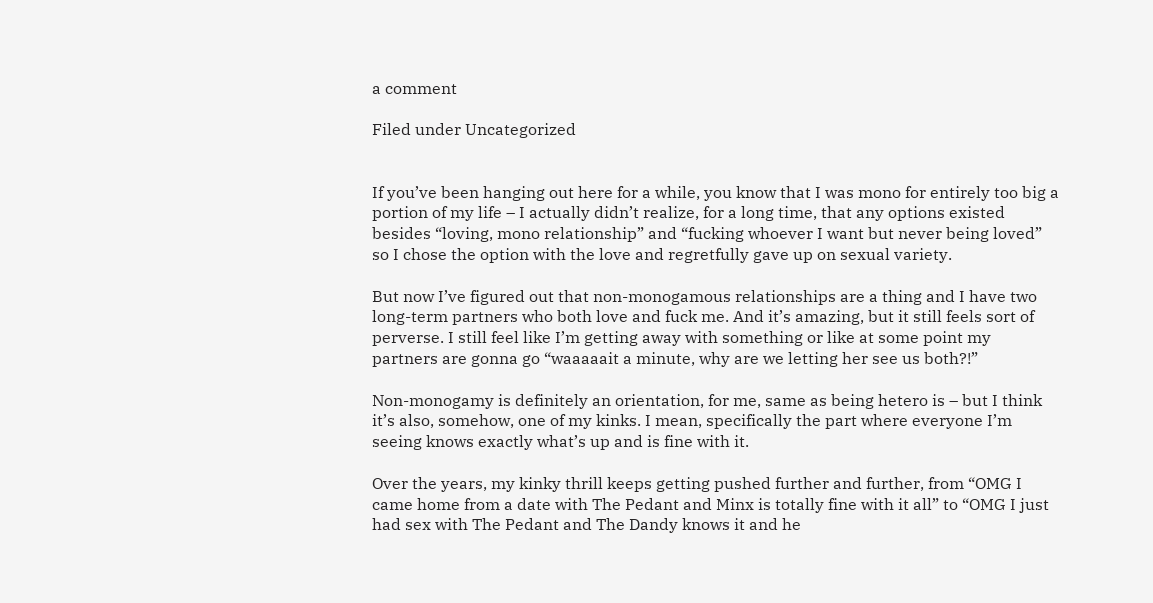a comment

Filed under Uncategorized


If you’ve been hanging out here for a while, you know that I was mono for entirely too big a portion of my life – I actually didn’t realize, for a long time, that any options existed besides “loving, mono relationship” and “fucking whoever I want but never being loved” so I chose the option with the love and regretfully gave up on sexual variety.

But now I’ve figured out that non-monogamous relationships are a thing and I have two long-term partners who both love and fuck me. And it’s amazing, but it still feels sort of perverse. I still feel like I’m getting away with something or like at some point my partners are gonna go “waaaaait a minute, why are we letting her see us both?!”

Non-monogamy is definitely an orientation, for me, same as being hetero is – but I think it’s also, somehow, one of my kinks. I mean, specifically the part where everyone I’m seeing knows exactly what’s up and is fine with it.

Over the years, my kinky thrill keeps getting pushed further and further, from “OMG I came home from a date with The Pedant and Minx is totally fine with it all” to “OMG I just had sex with The Pedant and The Dandy knows it and he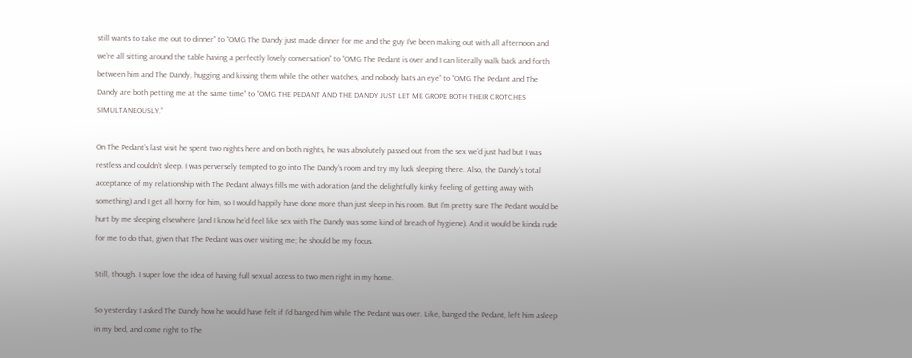still wants to take me out to dinner” to “OMG The Dandy just made dinner for me and the guy I’ve been making out with all afternoon and we’re all sitting around the table having a perfectly lovely conversation” to “OMG The Pedant is over and I can literally walk back and forth between him and The Dandy, hugging and kissing them while the other watches, and nobody bats an eye” to “OMG The Pedant and The Dandy are both petting me at the same time” to “OMG THE PEDANT AND THE DANDY JUST LET ME GROPE BOTH THEIR CROTCHES SIMULTANEOUSLY.”

On The Pedant’s last visit he spent two nights here and on both nights, he was absolutely passed out from the sex we’d just had but I was restless and couldn’t sleep. I was perversely tempted to go into The Dandy’s room and try my luck sleeping there. Also, the Dandy’s total acceptance of my relationship with The Pedant always fills me with adoration (and the delightfully kinky feeling of getting away with something) and I get all horny for him, so I would happily have done more than just sleep in his room. But I’m pretty sure The Pedant would be hurt by me sleeping elsewhere (and I know he’d feel like sex with The Dandy was some kind of breach of hygiene). And it would be kinda rude for me to do that, given that The Pedant was over visiting me; he should be my focus.

Still, though. I super love the idea of having full sexual access to two men right in my home.

So yesterday I asked The Dandy how he would have felt if I’d banged him while The Pedant was over. Like, banged the Pedant, left him asleep in my bed, and come right to The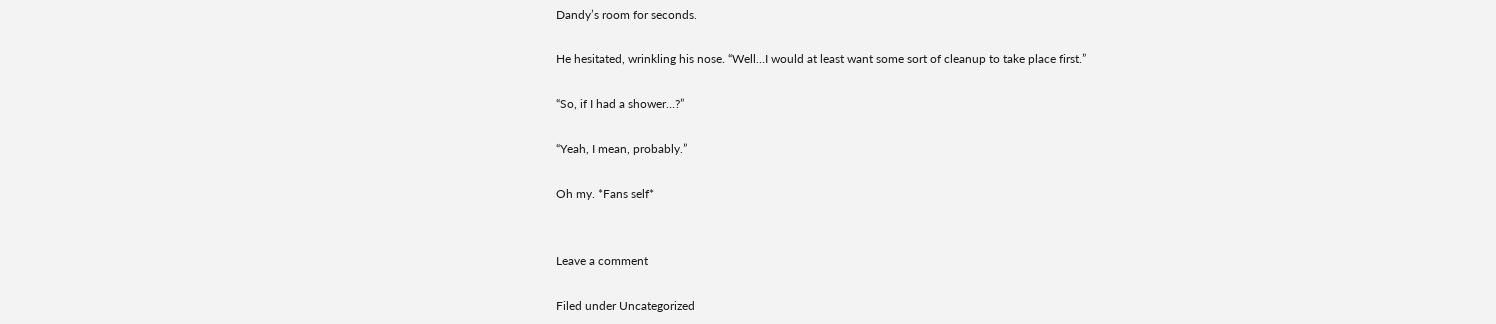Dandy’s room for seconds.

He hesitated, wrinkling his nose. “Well…I would at least want some sort of cleanup to take place first.”

“So, if I had a shower…?”

“Yeah, I mean, probably.”

Oh my. *Fans self*


Leave a comment

Filed under Uncategorized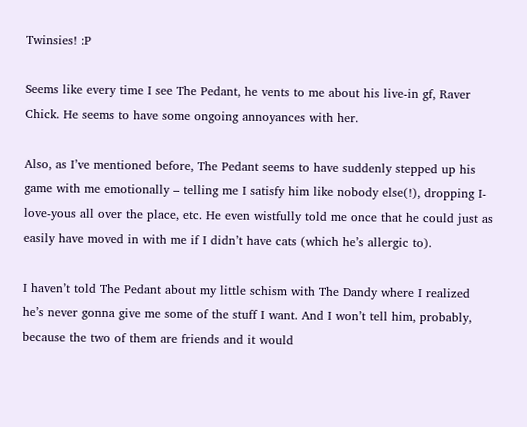Twinsies! :P

Seems like every time I see The Pedant, he vents to me about his live-in gf, Raver Chick. He seems to have some ongoing annoyances with her.

Also, as I’ve mentioned before, The Pedant seems to have suddenly stepped up his game with me emotionally – telling me I satisfy him like nobody else(!), dropping I-love-yous all over the place, etc. He even wistfully told me once that he could just as easily have moved in with me if I didn’t have cats (which he’s allergic to).

I haven’t told The Pedant about my little schism with The Dandy where I realized he’s never gonna give me some of the stuff I want. And I won’t tell him, probably, because the two of them are friends and it would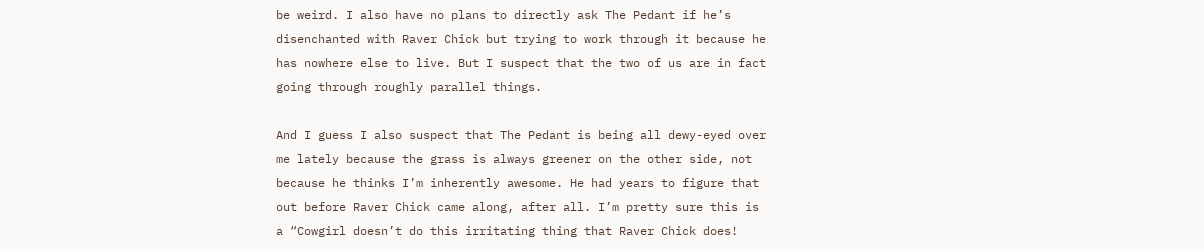be weird. I also have no plans to directly ask The Pedant if he’s disenchanted with Raver Chick but trying to work through it because he has nowhere else to live. But I suspect that the two of us are in fact going through roughly parallel things.

And I guess I also suspect that The Pedant is being all dewy-eyed over me lately because the grass is always greener on the other side, not because he thinks I’m inherently awesome. He had years to figure that out before Raver Chick came along, after all. I’m pretty sure this is a “Cowgirl doesn’t do this irritating thing that Raver Chick does!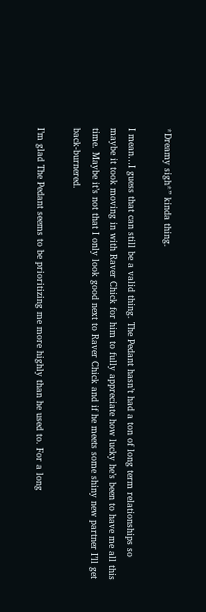*Dreamy sigh*” kinda thing.

I mean…I guess that can still be a valid thing. The Pedant hasn’t had a ton of long term relationships so maybe it took moving in with Raver Chick for him to fully appreciate how lucky he’s been to have me all this time. Maybe it’s not that I only look good next to Raver Chick and if he meets some shiny new partner I’ll get back-burnered.

I’m glad The Pedant seems to be prioritizing me more highly than he used to. For a long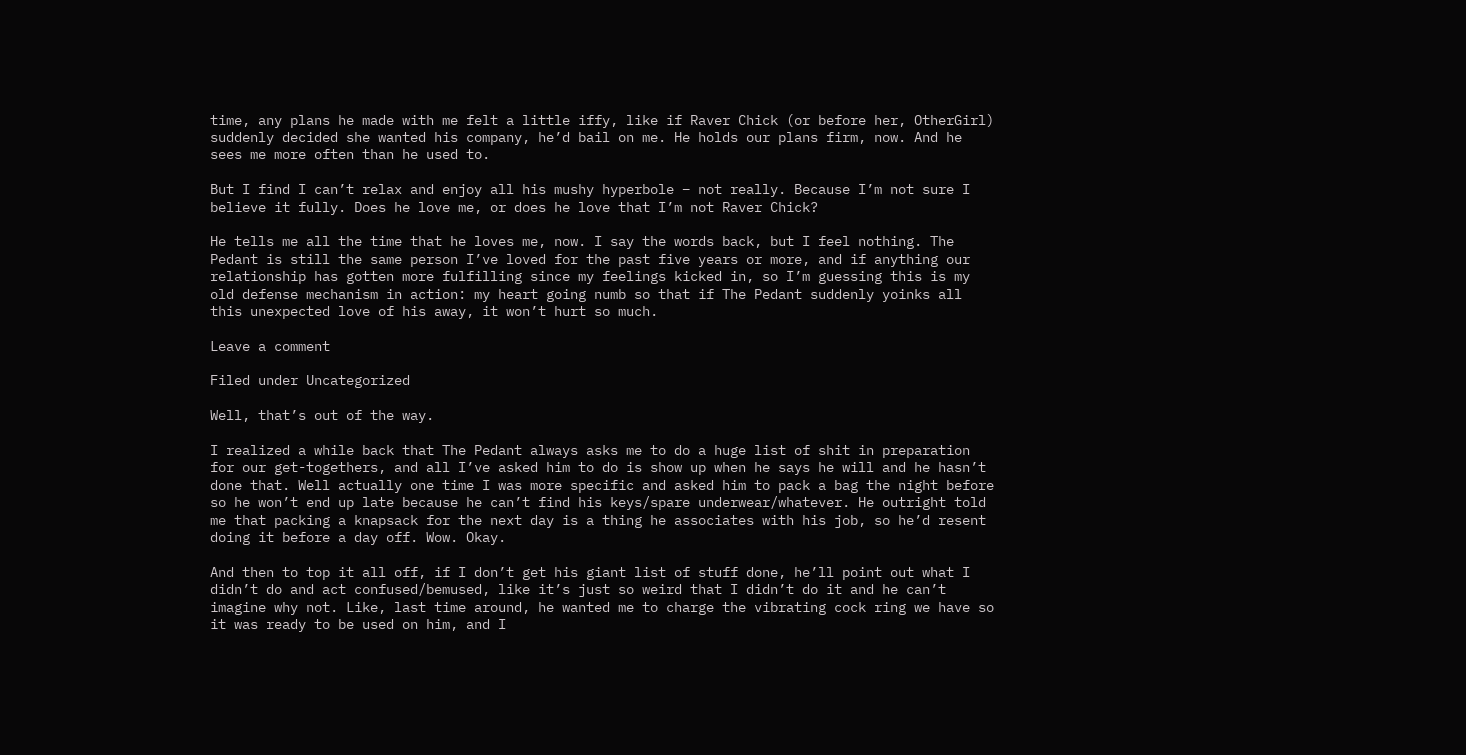time, any plans he made with me felt a little iffy, like if Raver Chick (or before her, OtherGirl) suddenly decided she wanted his company, he’d bail on me. He holds our plans firm, now. And he sees me more often than he used to.

But I find I can’t relax and enjoy all his mushy hyperbole – not really. Because I’m not sure I believe it fully. Does he love me, or does he love that I’m not Raver Chick?

He tells me all the time that he loves me, now. I say the words back, but I feel nothing. The Pedant is still the same person I’ve loved for the past five years or more, and if anything our relationship has gotten more fulfilling since my feelings kicked in, so I’m guessing this is my old defense mechanism in action: my heart going numb so that if The Pedant suddenly yoinks all this unexpected love of his away, it won’t hurt so much.

Leave a comment

Filed under Uncategorized

Well, that’s out of the way.

I realized a while back that The Pedant always asks me to do a huge list of shit in preparation for our get-togethers, and all I’ve asked him to do is show up when he says he will and he hasn’t done that. Well actually one time I was more specific and asked him to pack a bag the night before so he won’t end up late because he can’t find his keys/spare underwear/whatever. He outright told me that packing a knapsack for the next day is a thing he associates with his job, so he’d resent doing it before a day off. Wow. Okay.

And then to top it all off, if I don’t get his giant list of stuff done, he’ll point out what I didn’t do and act confused/bemused, like it’s just so weird that I didn’t do it and he can’t imagine why not. Like, last time around, he wanted me to charge the vibrating cock ring we have so it was ready to be used on him, and I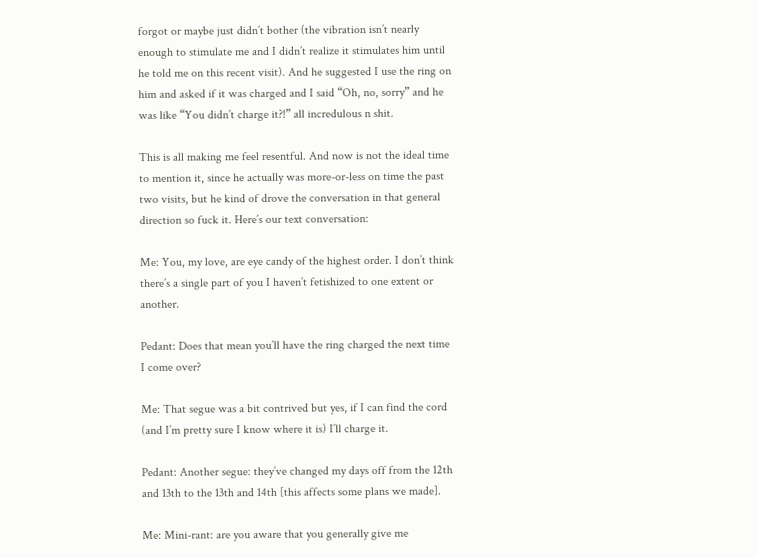forgot or maybe just didn’t bother (the vibration isn’t nearly enough to stimulate me and I didn’t realize it stimulates him until he told me on this recent visit). And he suggested I use the ring on him and asked if it was charged and I said “Oh, no, sorry” and he was like “You didn’t charge it?!” all incredulous n shit.

This is all making me feel resentful. And now is not the ideal time to mention it, since he actually was more-or-less on time the past two visits, but he kind of drove the conversation in that general direction so fuck it. Here’s our text conversation:

Me: You, my love, are eye candy of the highest order. I don’t think there’s a single part of you I haven’t fetishized to one extent or another.

Pedant: Does that mean you’ll have the ring charged the next time I come over?

Me: That segue was a bit contrived but yes, if I can find the cord (and I’m pretty sure I know where it is) I’ll charge it.

Pedant: Another segue: they’ve changed my days off from the 12th and 13th to the 13th and 14th [this affects some plans we made].

Me: Mini-rant: are you aware that you generally give me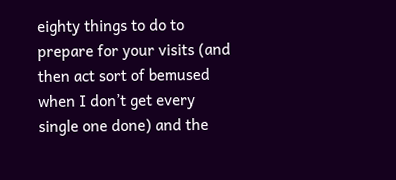eighty things to do to prepare for your visits (and then act sort of bemused when I don’t get every single one done) and the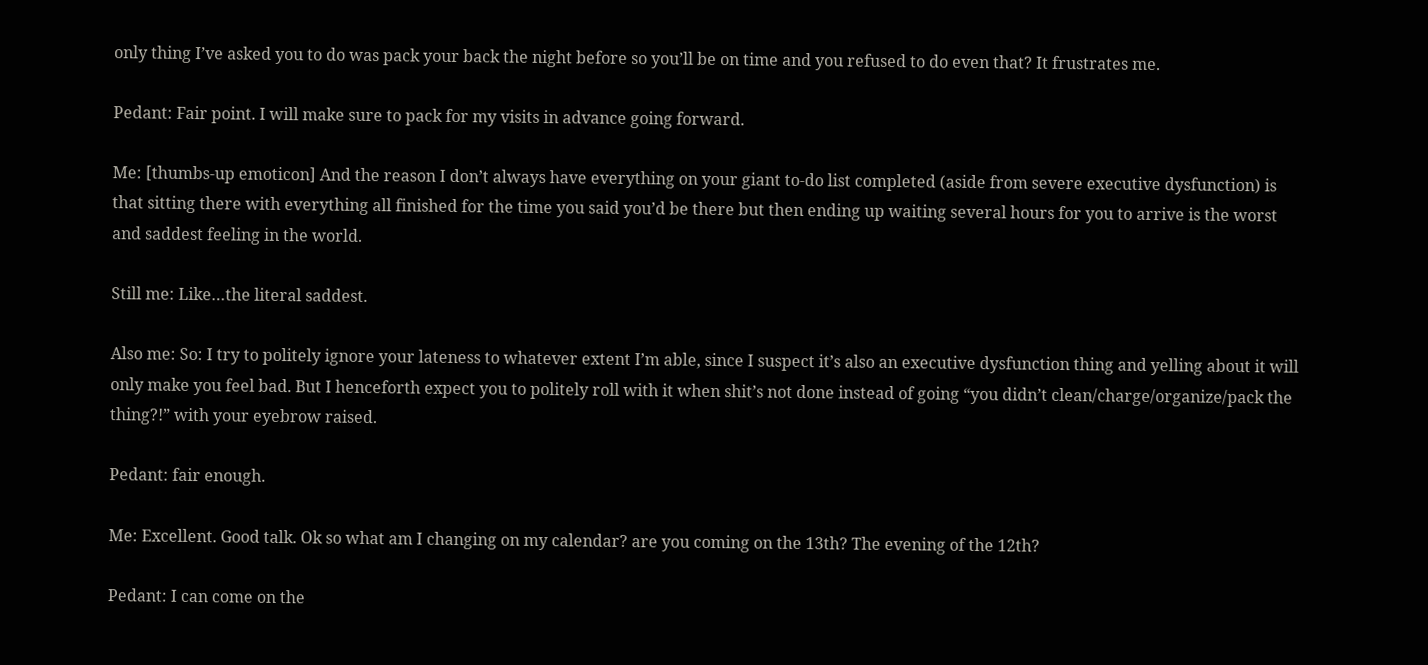only thing I’ve asked you to do was pack your back the night before so you’ll be on time and you refused to do even that? It frustrates me.

Pedant: Fair point. I will make sure to pack for my visits in advance going forward.

Me: [thumbs-up emoticon] And the reason I don’t always have everything on your giant to-do list completed (aside from severe executive dysfunction) is that sitting there with everything all finished for the time you said you’d be there but then ending up waiting several hours for you to arrive is the worst and saddest feeling in the world.

Still me: Like…the literal saddest.

Also me: So: I try to politely ignore your lateness to whatever extent I’m able, since I suspect it’s also an executive dysfunction thing and yelling about it will only make you feel bad. But I henceforth expect you to politely roll with it when shit’s not done instead of going “you didn’t clean/charge/organize/pack the thing?!” with your eyebrow raised.

Pedant: fair enough.

Me: Excellent. Good talk. Ok so what am I changing on my calendar? are you coming on the 13th? The evening of the 12th?

Pedant: I can come on the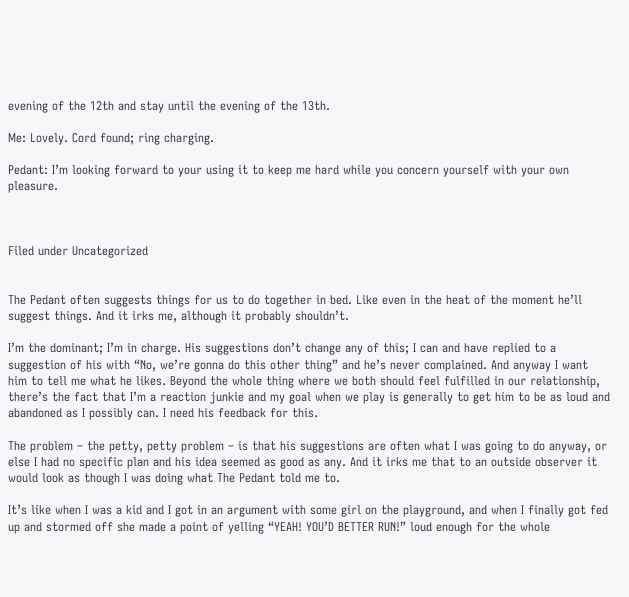evening of the 12th and stay until the evening of the 13th.

Me: Lovely. Cord found; ring charging.

Pedant: I’m looking forward to your using it to keep me hard while you concern yourself with your own pleasure.



Filed under Uncategorized


The Pedant often suggests things for us to do together in bed. Like even in the heat of the moment he’ll suggest things. And it irks me, although it probably shouldn’t.

I’m the dominant; I’m in charge. His suggestions don’t change any of this; I can and have replied to a suggestion of his with “No, we’re gonna do this other thing” and he’s never complained. And anyway I want him to tell me what he likes. Beyond the whole thing where we both should feel fulfilled in our relationship, there’s the fact that I’m a reaction junkie and my goal when we play is generally to get him to be as loud and abandoned as I possibly can. I need his feedback for this.

The problem – the petty, petty problem – is that his suggestions are often what I was going to do anyway, or else I had no specific plan and his idea seemed as good as any. And it irks me that to an outside observer it would look as though I was doing what The Pedant told me to.

It’s like when I was a kid and I got in an argument with some girl on the playground, and when I finally got fed up and stormed off she made a point of yelling “YEAH! YOU’D BETTER RUN!” loud enough for the whole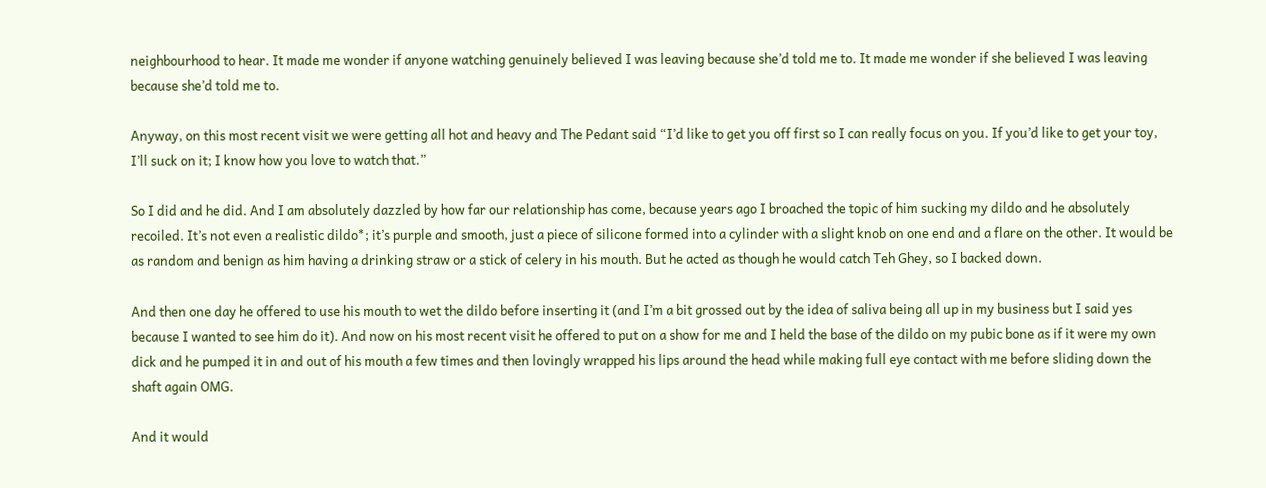neighbourhood to hear. It made me wonder if anyone watching genuinely believed I was leaving because she’d told me to. It made me wonder if she believed I was leaving because she’d told me to.

Anyway, on this most recent visit we were getting all hot and heavy and The Pedant said “I’d like to get you off first so I can really focus on you. If you’d like to get your toy, I’ll suck on it; I know how you love to watch that.”

So I did and he did. And I am absolutely dazzled by how far our relationship has come, because years ago I broached the topic of him sucking my dildo and he absolutely recoiled. It’s not even a realistic dildo*; it’s purple and smooth, just a piece of silicone formed into a cylinder with a slight knob on one end and a flare on the other. It would be as random and benign as him having a drinking straw or a stick of celery in his mouth. But he acted as though he would catch Teh Ghey, so I backed down.

And then one day he offered to use his mouth to wet the dildo before inserting it (and I’m a bit grossed out by the idea of saliva being all up in my business but I said yes because I wanted to see him do it). And now on his most recent visit he offered to put on a show for me and I held the base of the dildo on my pubic bone as if it were my own dick and he pumped it in and out of his mouth a few times and then lovingly wrapped his lips around the head while making full eye contact with me before sliding down the shaft again OMG.

And it would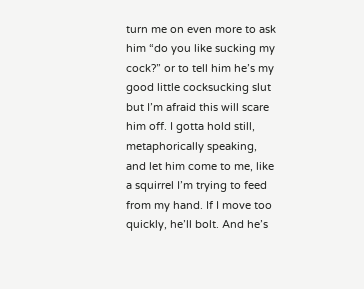turn me on even more to ask him “do you like sucking my cock?” or to tell him he’s my good little cocksucking slut but I’m afraid this will scare him off. I gotta hold still, metaphorically speaking, and let him come to me, like a squirrel I’m trying to feed from my hand. If I move too quickly, he’ll bolt. And he’s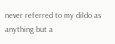never referred to my dildo as anything but a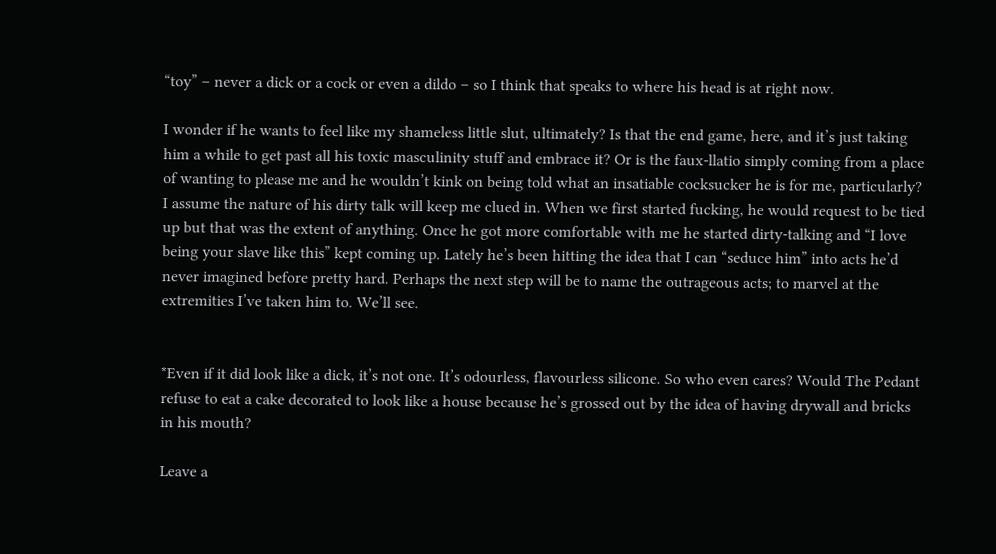“toy” – never a dick or a cock or even a dildo – so I think that speaks to where his head is at right now.

I wonder if he wants to feel like my shameless little slut, ultimately? Is that the end game, here, and it’s just taking him a while to get past all his toxic masculinity stuff and embrace it? Or is the faux-llatio simply coming from a place of wanting to please me and he wouldn’t kink on being told what an insatiable cocksucker he is for me, particularly? I assume the nature of his dirty talk will keep me clued in. When we first started fucking, he would request to be tied up but that was the extent of anything. Once he got more comfortable with me he started dirty-talking and “I love being your slave like this” kept coming up. Lately he’s been hitting the idea that I can “seduce him” into acts he’d never imagined before pretty hard. Perhaps the next step will be to name the outrageous acts; to marvel at the extremities I’ve taken him to. We’ll see.


*Even if it did look like a dick, it’s not one. It’s odourless, flavourless silicone. So who even cares? Would The Pedant refuse to eat a cake decorated to look like a house because he’s grossed out by the idea of having drywall and bricks in his mouth?

Leave a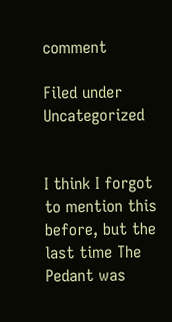comment

Filed under Uncategorized


I think I forgot to mention this before, but the last time The Pedant was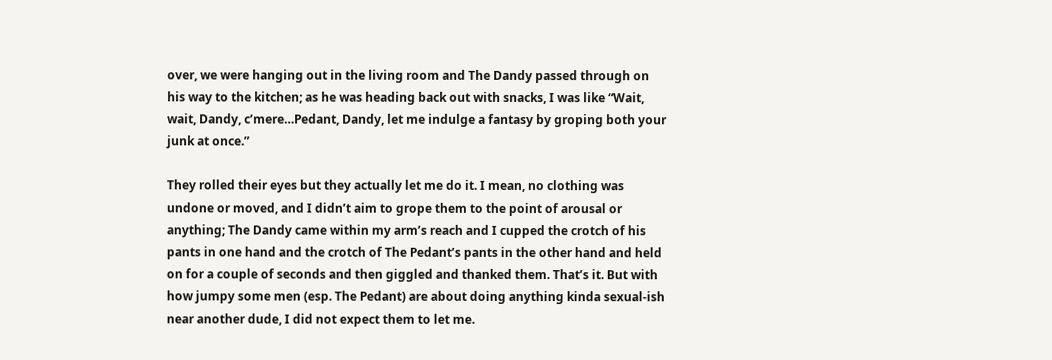over, we were hanging out in the living room and The Dandy passed through on his way to the kitchen; as he was heading back out with snacks, I was like “Wait, wait, Dandy, c’mere…Pedant, Dandy, let me indulge a fantasy by groping both your junk at once.”

They rolled their eyes but they actually let me do it. I mean, no clothing was undone or moved, and I didn’t aim to grope them to the point of arousal or anything; The Dandy came within my arm’s reach and I cupped the crotch of his pants in one hand and the crotch of The Pedant’s pants in the other hand and held on for a couple of seconds and then giggled and thanked them. That’s it. But with how jumpy some men (esp. The Pedant) are about doing anything kinda sexual-ish near another dude, I did not expect them to let me.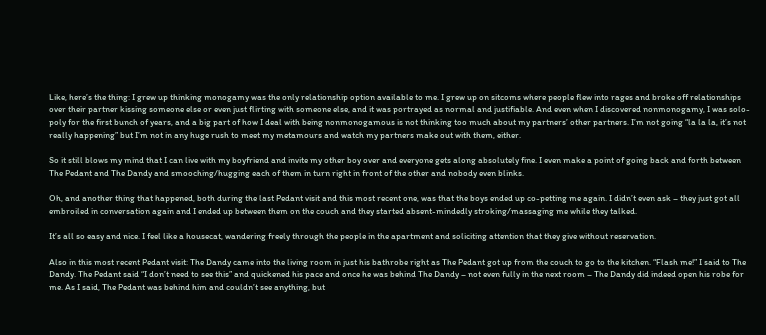Like, here’s the thing: I grew up thinking monogamy was the only relationship option available to me. I grew up on sitcoms where people flew into rages and broke off relationships over their partner kissing someone else or even just flirting with someone else, and it was portrayed as normal and justifiable. And even when I discovered nonmonogamy, I was solo-poly for the first bunch of years, and a big part of how I deal with being nonmonogamous is not thinking too much about my partners’ other partners. I’m not going “la la la, it’s not really happening” but I’m not in any huge rush to meet my metamours and watch my partners make out with them, either.

So it still blows my mind that I can live with my boyfriend and invite my other boy over and everyone gets along absolutely fine. I even make a point of going back and forth between The Pedant and The Dandy and smooching/hugging each of them in turn right in front of the other and nobody even blinks.

Oh, and another thing that happened, both during the last Pedant visit and this most recent one, was that the boys ended up co-petting me again. I didn’t even ask – they just got all embroiled in conversation again and I ended up between them on the couch and they started absent-mindedly stroking/massaging me while they talked.

It’s all so easy and nice. I feel like a housecat, wandering freely through the people in the apartment and soliciting attention that they give without reservation.

Also in this most recent Pedant visit: The Dandy came into the living room in just his bathrobe right as The Pedant got up from the couch to go to the kitchen. “Flash me!” I said to The Dandy. The Pedant said “I don’t need to see this” and quickened his pace and once he was behind The Dandy – not even fully in the next room – The Dandy did indeed open his robe for me. As I said, The Pedant was behind him and couldn’t see anything, but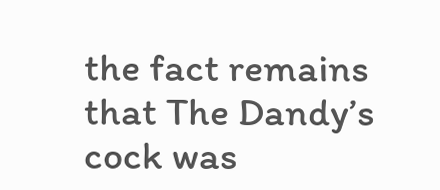the fact remains that The Dandy’s cock was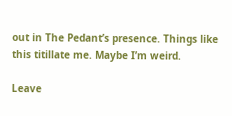out in The Pedant’s presence. Things like this titillate me. Maybe I’m weird.

Leave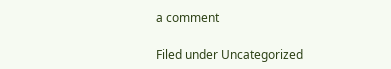a comment

Filed under Uncategorized